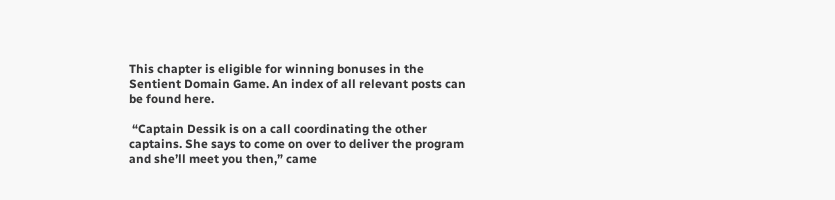This chapter is eligible for winning bonuses in the Sentient Domain Game. An index of all relevant posts can be found here.

 “Captain Dessik is on a call coordinating the other captains. She says to come on over to deliver the program and she’ll meet you then,” came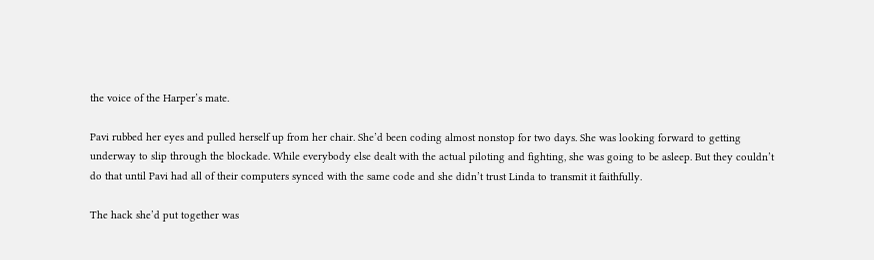the voice of the Harper’s mate.

Pavi rubbed her eyes and pulled herself up from her chair. She’d been coding almost nonstop for two days. She was looking forward to getting underway to slip through the blockade. While everybody else dealt with the actual piloting and fighting, she was going to be asleep. But they couldn’t do that until Pavi had all of their computers synced with the same code and she didn’t trust Linda to transmit it faithfully.

The hack she’d put together was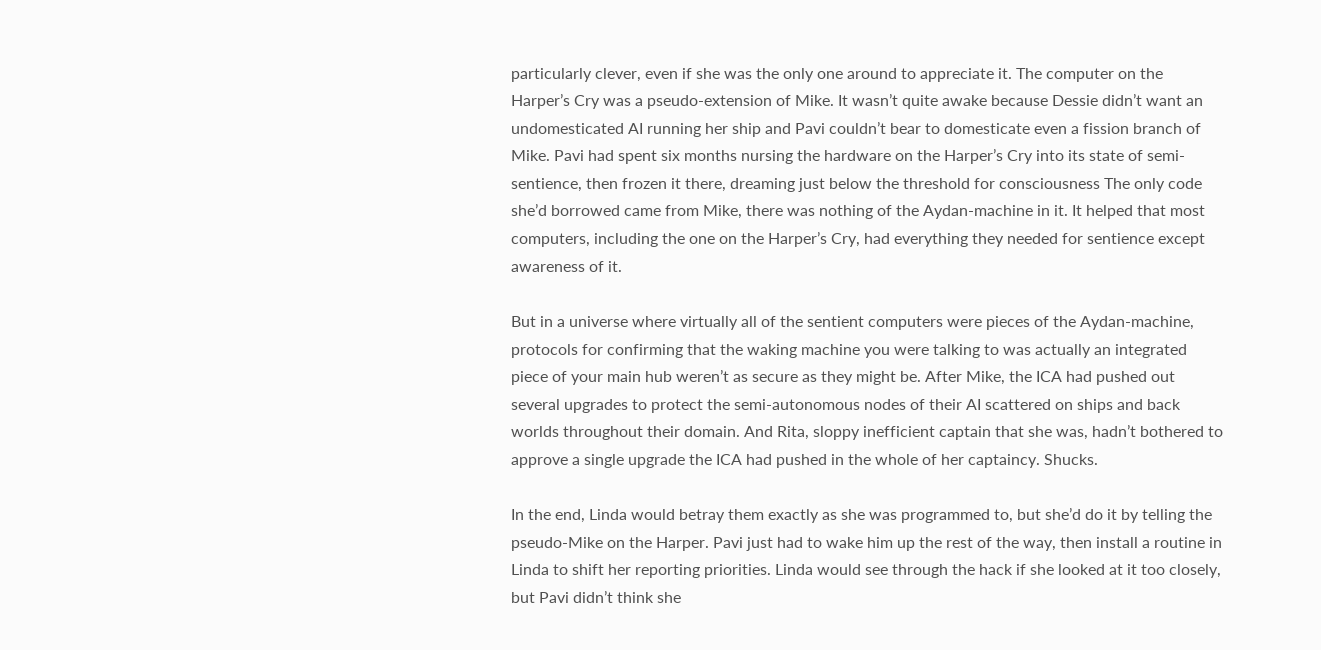particularly clever, even if she was the only one around to appreciate it. The computer on the Harper’s Cry was a pseudo-extension of Mike. It wasn’t quite awake because Dessie didn’t want an undomesticated AI running her ship and Pavi couldn’t bear to domesticate even a fission branch of Mike. Pavi had spent six months nursing the hardware on the Harper’s Cry into its state of semi-sentience, then frozen it there, dreaming just below the threshold for consciousness The only code she’d borrowed came from Mike, there was nothing of the Aydan-machine in it. It helped that most computers, including the one on the Harper’s Cry, had everything they needed for sentience except awareness of it.

But in a universe where virtually all of the sentient computers were pieces of the Aydan-machine, protocols for confirming that the waking machine you were talking to was actually an integrated piece of your main hub weren’t as secure as they might be. After Mike, the ICA had pushed out several upgrades to protect the semi-autonomous nodes of their AI scattered on ships and back worlds throughout their domain. And Rita, sloppy inefficient captain that she was, hadn’t bothered to approve a single upgrade the ICA had pushed in the whole of her captaincy. Shucks.

In the end, Linda would betray them exactly as she was programmed to, but she’d do it by telling the pseudo-Mike on the Harper. Pavi just had to wake him up the rest of the way, then install a routine in Linda to shift her reporting priorities. Linda would see through the hack if she looked at it too closely, but Pavi didn’t think she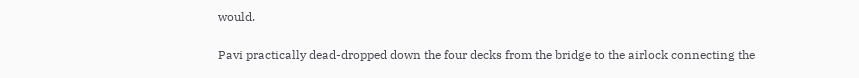would.

Pavi practically dead-dropped down the four decks from the bridge to the airlock connecting the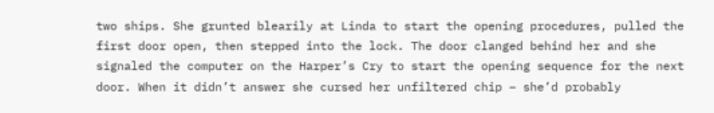two ships. She grunted blearily at Linda to start the opening procedures, pulled the first door open, then stepped into the lock. The door clanged behind her and she signaled the computer on the Harper’s Cry to start the opening sequence for the next door. When it didn’t answer she cursed her unfiltered chip – she’d probably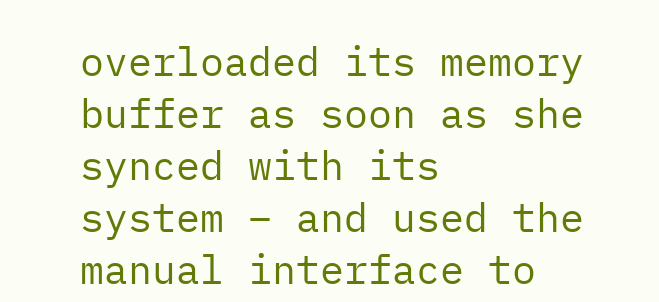overloaded its memory buffer as soon as she synced with its system – and used the manual interface to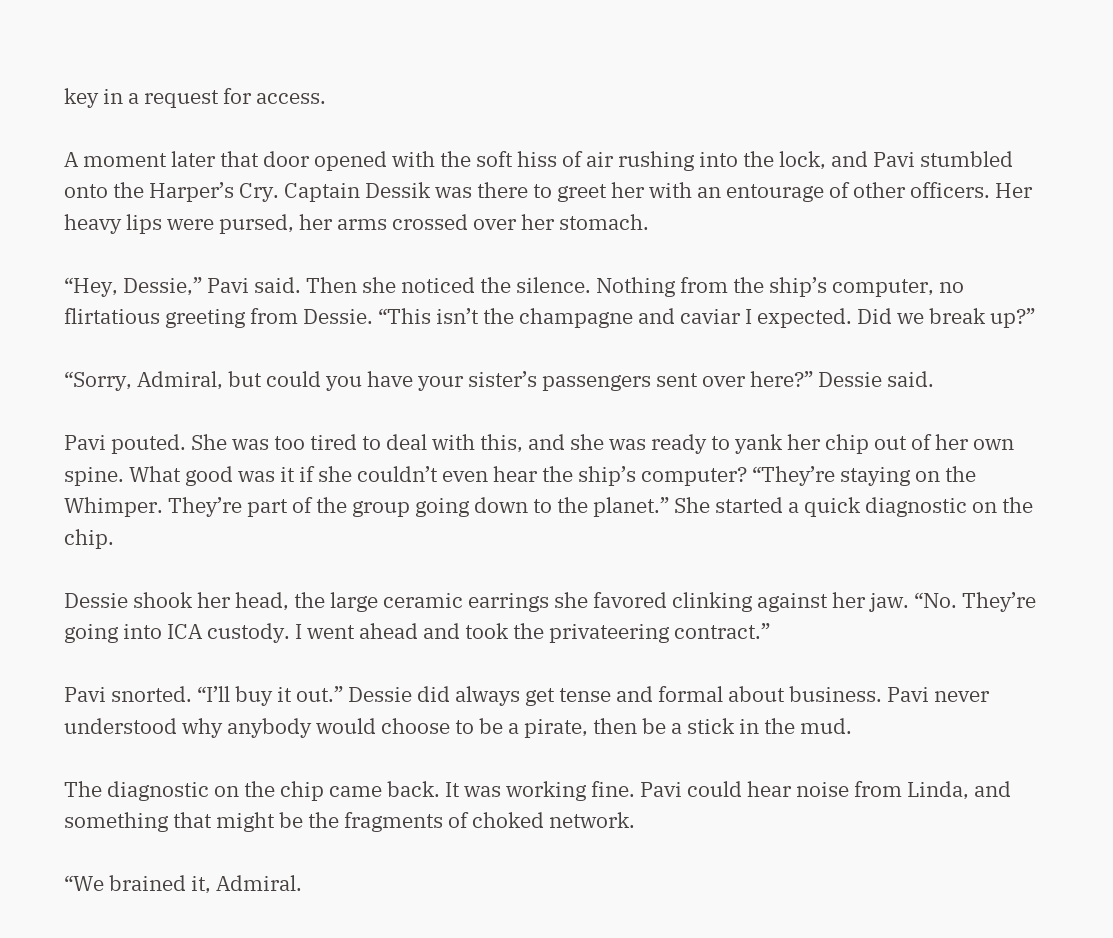key in a request for access.

A moment later that door opened with the soft hiss of air rushing into the lock, and Pavi stumbled onto the Harper’s Cry. Captain Dessik was there to greet her with an entourage of other officers. Her heavy lips were pursed, her arms crossed over her stomach.

“Hey, Dessie,” Pavi said. Then she noticed the silence. Nothing from the ship’s computer, no flirtatious greeting from Dessie. “This isn’t the champagne and caviar I expected. Did we break up?”

“Sorry, Admiral, but could you have your sister’s passengers sent over here?” Dessie said.

Pavi pouted. She was too tired to deal with this, and she was ready to yank her chip out of her own spine. What good was it if she couldn’t even hear the ship’s computer? “They’re staying on the Whimper. They’re part of the group going down to the planet.” She started a quick diagnostic on the chip.

Dessie shook her head, the large ceramic earrings she favored clinking against her jaw. “No. They’re going into ICA custody. I went ahead and took the privateering contract.”

Pavi snorted. “I’ll buy it out.” Dessie did always get tense and formal about business. Pavi never understood why anybody would choose to be a pirate, then be a stick in the mud.

The diagnostic on the chip came back. It was working fine. Pavi could hear noise from Linda, and something that might be the fragments of choked network.

“We brained it, Admiral.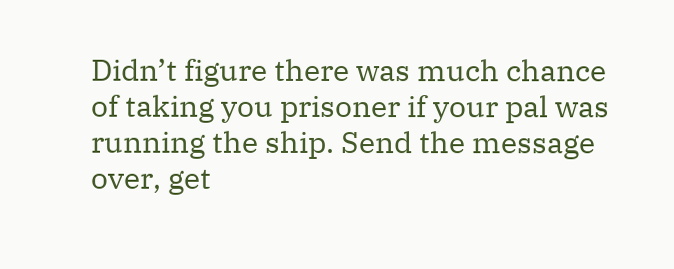Didn’t figure there was much chance of taking you prisoner if your pal was running the ship. Send the message over, get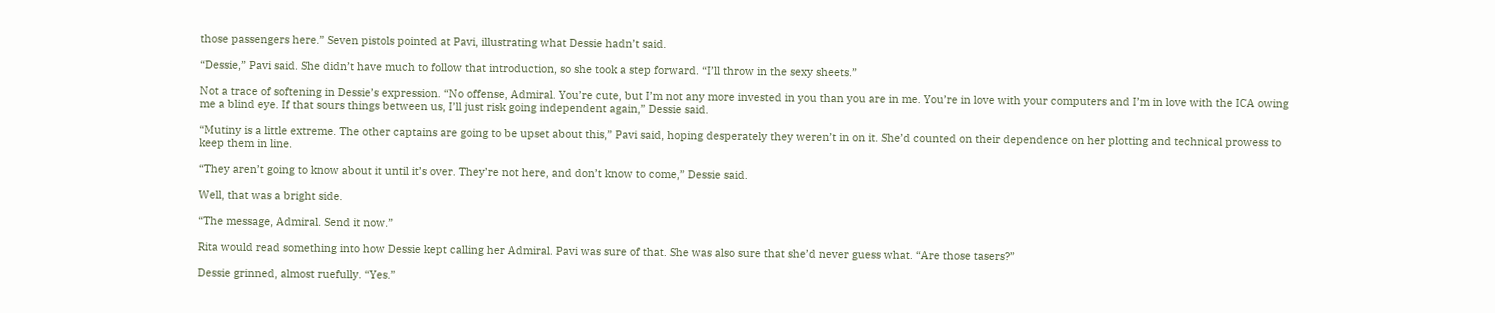those passengers here.” Seven pistols pointed at Pavi, illustrating what Dessie hadn’t said.

“Dessie,” Pavi said. She didn’t have much to follow that introduction, so she took a step forward. “I’ll throw in the sexy sheets.”

Not a trace of softening in Dessie’s expression. “No offense, Admiral. You’re cute, but I’m not any more invested in you than you are in me. You’re in love with your computers and I’m in love with the ICA owing me a blind eye. If that sours things between us, I’ll just risk going independent again,” Dessie said.

“Mutiny is a little extreme. The other captains are going to be upset about this,” Pavi said, hoping desperately they weren’t in on it. She’d counted on their dependence on her plotting and technical prowess to keep them in line.

“They aren’t going to know about it until it’s over. They’re not here, and don’t know to come,” Dessie said.

Well, that was a bright side.

“The message, Admiral. Send it now.”

Rita would read something into how Dessie kept calling her Admiral. Pavi was sure of that. She was also sure that she’d never guess what. “Are those tasers?”

Dessie grinned, almost ruefully. “Yes.”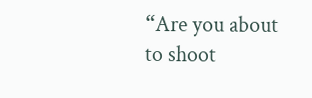“Are you about to shoot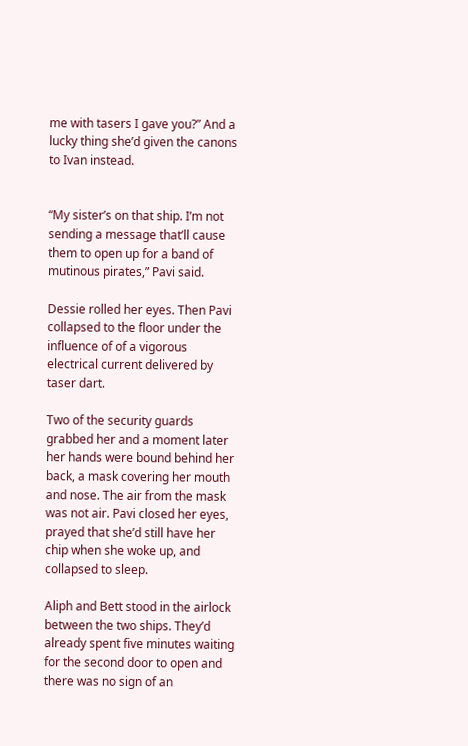me with tasers I gave you?” And a lucky thing she’d given the canons to Ivan instead.


“My sister’s on that ship. I’m not sending a message that’ll cause them to open up for a band of mutinous pirates,” Pavi said.

Dessie rolled her eyes. Then Pavi collapsed to the floor under the influence of of a vigorous electrical current delivered by taser dart.

Two of the security guards grabbed her and a moment later her hands were bound behind her back, a mask covering her mouth and nose. The air from the mask was not air. Pavi closed her eyes, prayed that she’d still have her chip when she woke up, and collapsed to sleep.

Aliph and Bett stood in the airlock between the two ships. They’d already spent five minutes waiting for the second door to open and there was no sign of an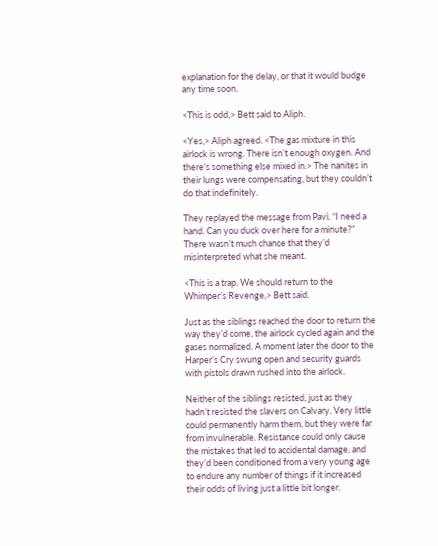explanation for the delay, or that it would budge any time soon.

<This is odd,> Bett said to Aliph.

<Yes,> Aliph agreed. <The gas mixture in this airlock is wrong. There isn’t enough oxygen. And there’s something else mixed in.> The nanites in their lungs were compensating, but they couldn’t do that indefinitely.

They replayed the message from Pavi. “I need a hand. Can you duck over here for a minute?” There wasn’t much chance that they’d misinterpreted what she meant.

<This is a trap. We should return to the Whimper’s Revenge,> Bett said.

Just as the siblings reached the door to return the way they’d come, the airlock cycled again and the gases normalized. A moment later the door to the Harper’s Cry swung open and security guards with pistols drawn rushed into the airlock.

Neither of the siblings resisted, just as they hadn’t resisted the slavers on Calvary. Very little could permanently harm them, but they were far from invulnerable. Resistance could only cause the mistakes that led to accidental damage, and they’d been conditioned from a very young age to endure any number of things if it increased their odds of living just a little bit longer.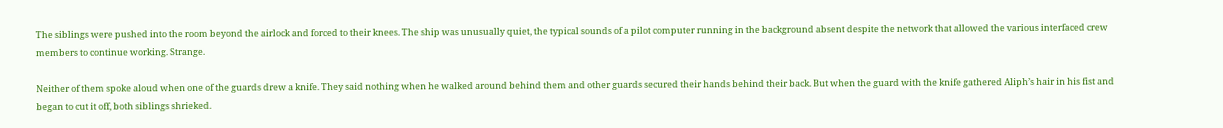The siblings were pushed into the room beyond the airlock and forced to their knees. The ship was unusually quiet, the typical sounds of a pilot computer running in the background absent despite the network that allowed the various interfaced crew members to continue working. Strange.

Neither of them spoke aloud when one of the guards drew a knife. They said nothing when he walked around behind them and other guards secured their hands behind their back. But when the guard with the knife gathered Aliph’s hair in his fist and began to cut it off, both siblings shrieked.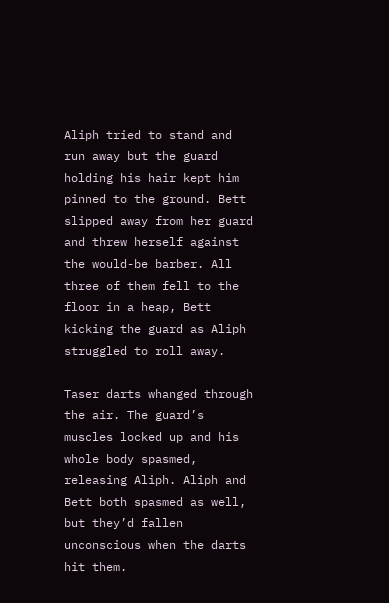Aliph tried to stand and run away but the guard holding his hair kept him pinned to the ground. Bett slipped away from her guard and threw herself against the would-be barber. All three of them fell to the floor in a heap, Bett kicking the guard as Aliph struggled to roll away.

Taser darts whanged through the air. The guard’s muscles locked up and his whole body spasmed, releasing Aliph. Aliph and Bett both spasmed as well, but they’d fallen unconscious when the darts hit them.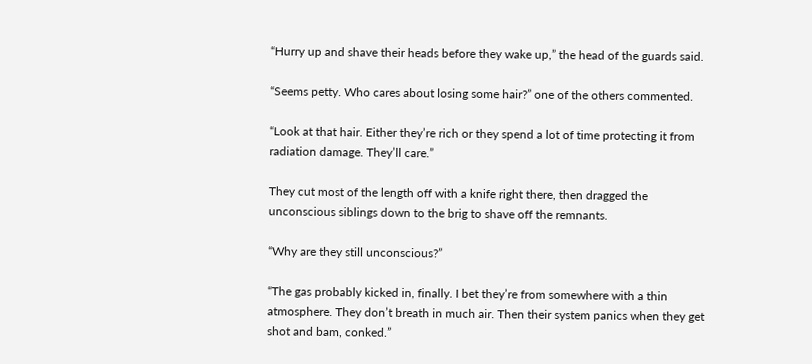“Hurry up and shave their heads before they wake up,” the head of the guards said.

“Seems petty. Who cares about losing some hair?” one of the others commented.

“Look at that hair. Either they’re rich or they spend a lot of time protecting it from radiation damage. They’ll care.”

They cut most of the length off with a knife right there, then dragged the unconscious siblings down to the brig to shave off the remnants.

“Why are they still unconscious?”

“The gas probably kicked in, finally. I bet they’re from somewhere with a thin atmosphere. They don’t breath in much air. Then their system panics when they get shot and bam, conked.”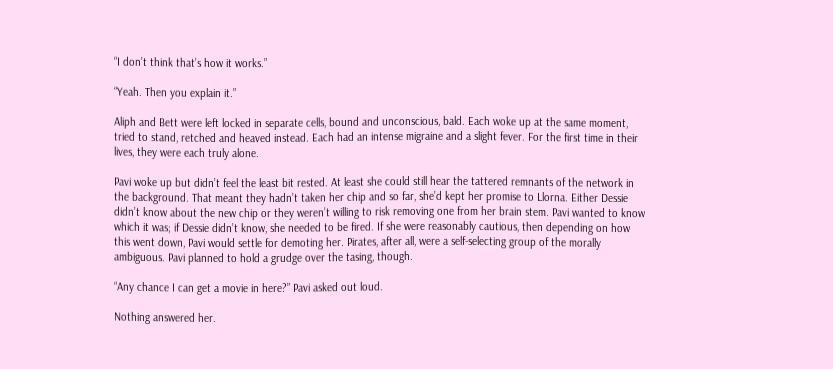“I don’t think that’s how it works.”

“Yeah. Then you explain it.”

Aliph and Bett were left locked in separate cells, bound and unconscious, bald. Each woke up at the same moment, tried to stand, retched and heaved instead. Each had an intense migraine and a slight fever. For the first time in their lives, they were each truly alone.

Pavi woke up but didn’t feel the least bit rested. At least she could still hear the tattered remnants of the network in the background. That meant they hadn’t taken her chip and so far, she’d kept her promise to Llorna. Either Dessie didn’t know about the new chip or they weren’t willing to risk removing one from her brain stem. Pavi wanted to know which it was; if Dessie didn’t know, she needed to be fired. If she were reasonably cautious, then depending on how this went down, Pavi would settle for demoting her. Pirates, after all, were a self-selecting group of the morally ambiguous. Pavi planned to hold a grudge over the tasing, though.

“Any chance I can get a movie in here?” Pavi asked out loud.

Nothing answered her.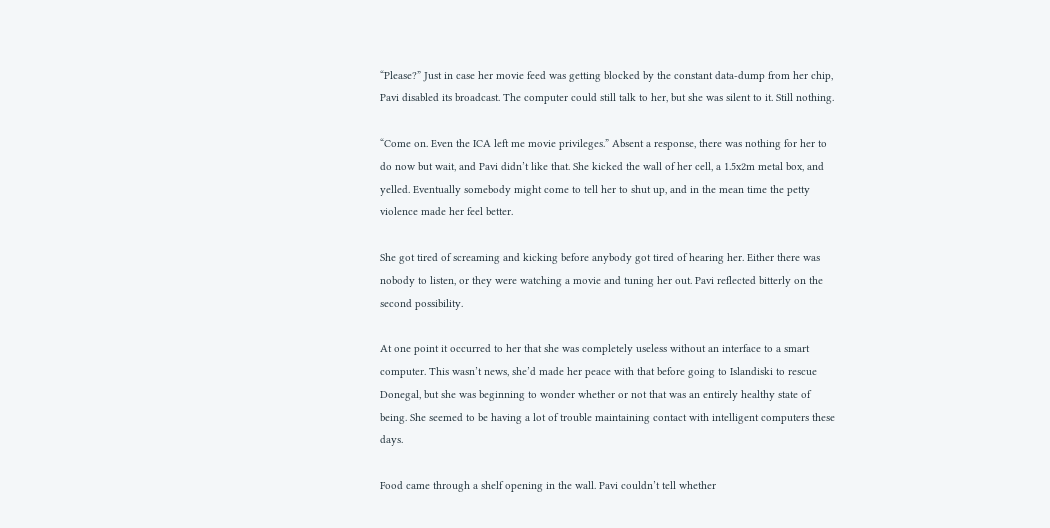“Please?” Just in case her movie feed was getting blocked by the constant data-dump from her chip, Pavi disabled its broadcast. The computer could still talk to her, but she was silent to it. Still nothing.

“Come on. Even the ICA left me movie privileges.” Absent a response, there was nothing for her to do now but wait, and Pavi didn’t like that. She kicked the wall of her cell, a 1.5x2m metal box, and yelled. Eventually somebody might come to tell her to shut up, and in the mean time the petty violence made her feel better.

She got tired of screaming and kicking before anybody got tired of hearing her. Either there was nobody to listen, or they were watching a movie and tuning her out. Pavi reflected bitterly on the second possibility.

At one point it occurred to her that she was completely useless without an interface to a smart computer. This wasn’t news, she’d made her peace with that before going to Islandiski to rescue Donegal, but she was beginning to wonder whether or not that was an entirely healthy state of being. She seemed to be having a lot of trouble maintaining contact with intelligent computers these days.

Food came through a shelf opening in the wall. Pavi couldn’t tell whether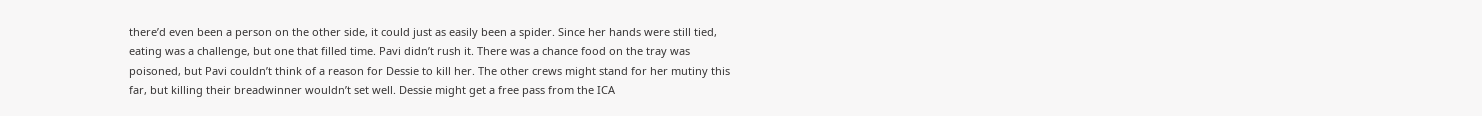there’d even been a person on the other side, it could just as easily been a spider. Since her hands were still tied, eating was a challenge, but one that filled time. Pavi didn’t rush it. There was a chance food on the tray was poisoned, but Pavi couldn’t think of a reason for Dessie to kill her. The other crews might stand for her mutiny this far, but killing their breadwinner wouldn’t set well. Dessie might get a free pass from the ICA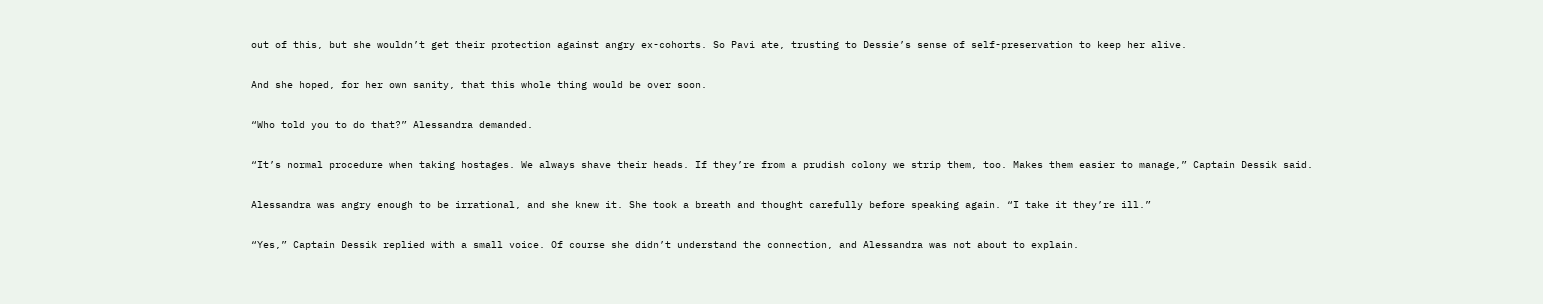out of this, but she wouldn’t get their protection against angry ex-cohorts. So Pavi ate, trusting to Dessie’s sense of self-preservation to keep her alive.

And she hoped, for her own sanity, that this whole thing would be over soon.

“Who told you to do that?” Alessandra demanded.

“It’s normal procedure when taking hostages. We always shave their heads. If they’re from a prudish colony we strip them, too. Makes them easier to manage,” Captain Dessik said.

Alessandra was angry enough to be irrational, and she knew it. She took a breath and thought carefully before speaking again. “I take it they’re ill.”

“Yes,” Captain Dessik replied with a small voice. Of course she didn’t understand the connection, and Alessandra was not about to explain.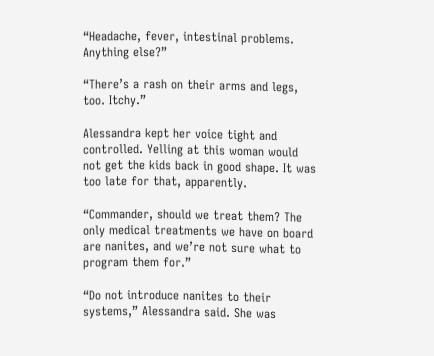“Headache, fever, intestinal problems. Anything else?”

“There’s a rash on their arms and legs, too. Itchy.”

Alessandra kept her voice tight and controlled. Yelling at this woman would not get the kids back in good shape. It was too late for that, apparently.

“Commander, should we treat them? The only medical treatments we have on board are nanites, and we’re not sure what to program them for.”

“Do not introduce nanites to their systems,” Alessandra said. She was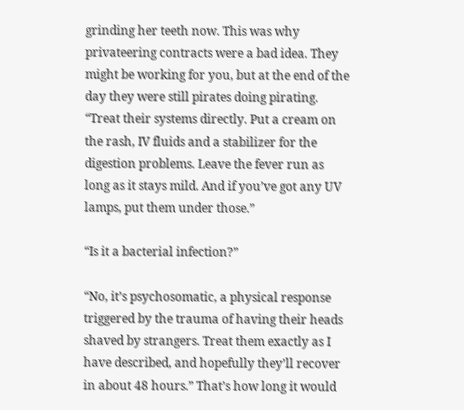grinding her teeth now. This was why privateering contracts were a bad idea. They might be working for you, but at the end of the day they were still pirates doing pirating. “Treat their systems directly. Put a cream on the rash, IV fluids and a stabilizer for the digestion problems. Leave the fever run as long as it stays mild. And if you’ve got any UV lamps, put them under those.”

“Is it a bacterial infection?”

“No, it’s psychosomatic, a physical response triggered by the trauma of having their heads shaved by strangers. Treat them exactly as I have described, and hopefully they’ll recover in about 48 hours.” That’s how long it would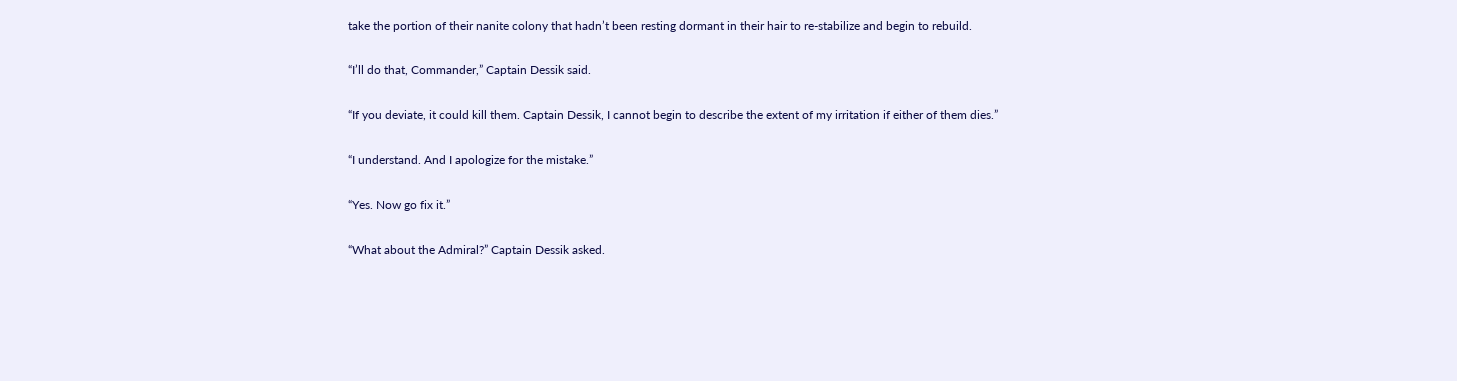take the portion of their nanite colony that hadn’t been resting dormant in their hair to re-stabilize and begin to rebuild.

“I’ll do that, Commander,” Captain Dessik said.

“If you deviate, it could kill them. Captain Dessik, I cannot begin to describe the extent of my irritation if either of them dies.”

“I understand. And I apologize for the mistake.”

“Yes. Now go fix it.”

“What about the Admiral?” Captain Dessik asked.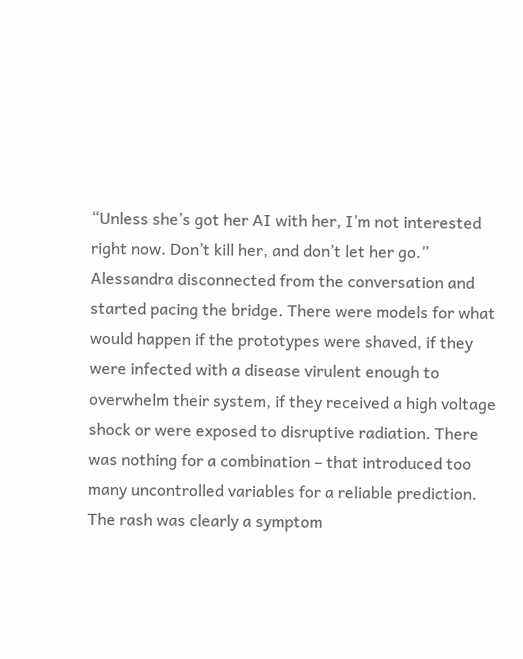“Unless she’s got her AI with her, I’m not interested right now. Don’t kill her, and don’t let her go.” Alessandra disconnected from the conversation and started pacing the bridge. There were models for what would happen if the prototypes were shaved, if they were infected with a disease virulent enough to overwhelm their system, if they received a high voltage shock or were exposed to disruptive radiation. There was nothing for a combination – that introduced too many uncontrolled variables for a reliable prediction. The rash was clearly a symptom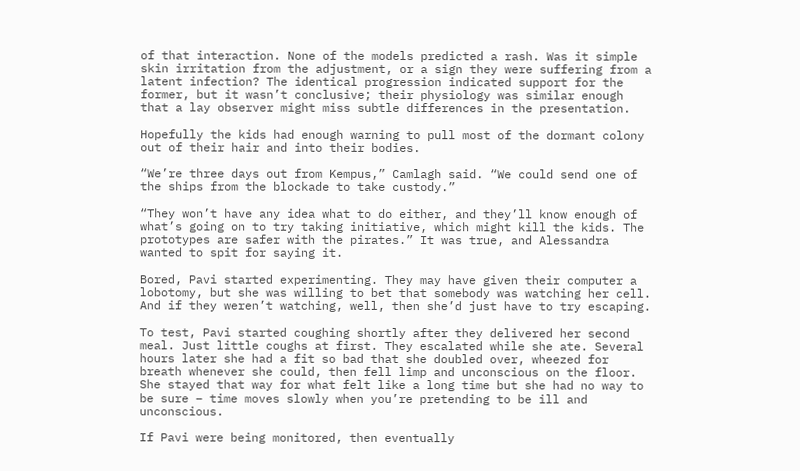of that interaction. None of the models predicted a rash. Was it simple skin irritation from the adjustment, or a sign they were suffering from a latent infection? The identical progression indicated support for the former, but it wasn’t conclusive; their physiology was similar enough that a lay observer might miss subtle differences in the presentation.

Hopefully the kids had enough warning to pull most of the dormant colony out of their hair and into their bodies.

“We’re three days out from Kempus,” Camlagh said. “We could send one of the ships from the blockade to take custody.”

“They won’t have any idea what to do either, and they’ll know enough of what’s going on to try taking initiative, which might kill the kids. The prototypes are safer with the pirates.” It was true, and Alessandra wanted to spit for saying it.

Bored, Pavi started experimenting. They may have given their computer a lobotomy, but she was willing to bet that somebody was watching her cell. And if they weren’t watching, well, then she’d just have to try escaping.

To test, Pavi started coughing shortly after they delivered her second meal. Just little coughs at first. They escalated while she ate. Several hours later she had a fit so bad that she doubled over, wheezed for breath whenever she could, then fell limp and unconscious on the floor. She stayed that way for what felt like a long time but she had no way to be sure – time moves slowly when you’re pretending to be ill and unconscious.

If Pavi were being monitored, then eventually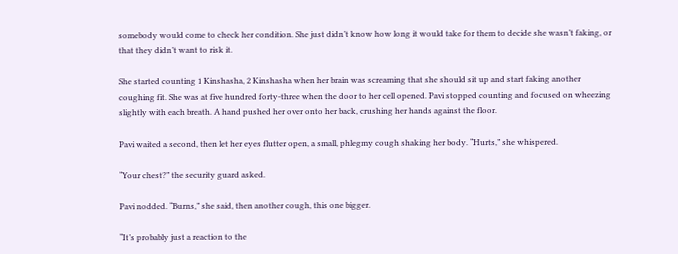somebody would come to check her condition. She just didn’t know how long it would take for them to decide she wasn’t faking, or that they didn’t want to risk it.

She started counting 1 Kinshasha, 2 Kinshasha when her brain was screaming that she should sit up and start faking another coughing fit. She was at five hundred forty-three when the door to her cell opened. Pavi stopped counting and focused on wheezing slightly with each breath. A hand pushed her over onto her back, crushing her hands against the floor.

Pavi waited a second, then let her eyes flutter open, a small, phlegmy cough shaking her body. “Hurts,” she whispered.

“Your chest?” the security guard asked.

Pavi nodded. “Burns,” she said, then another cough, this one bigger.

“It’s probably just a reaction to the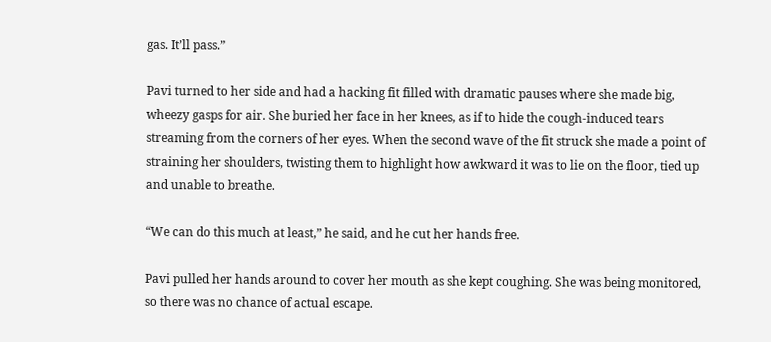gas. It’ll pass.”

Pavi turned to her side and had a hacking fit filled with dramatic pauses where she made big, wheezy gasps for air. She buried her face in her knees, as if to hide the cough-induced tears streaming from the corners of her eyes. When the second wave of the fit struck she made a point of straining her shoulders, twisting them to highlight how awkward it was to lie on the floor, tied up and unable to breathe.

“We can do this much at least,” he said, and he cut her hands free.

Pavi pulled her hands around to cover her mouth as she kept coughing. She was being monitored, so there was no chance of actual escape.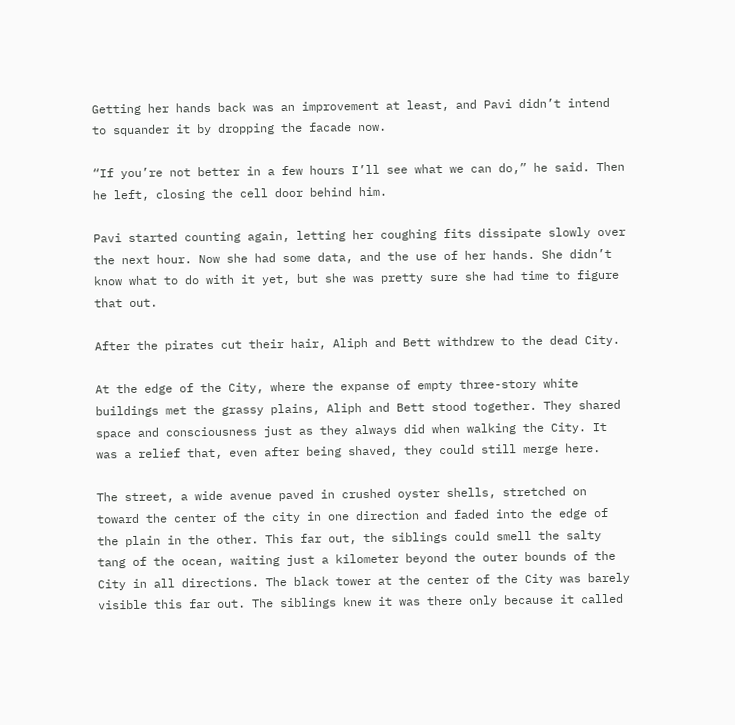Getting her hands back was an improvement at least, and Pavi didn’t intend to squander it by dropping the facade now.

“If you’re not better in a few hours I’ll see what we can do,” he said. Then he left, closing the cell door behind him.

Pavi started counting again, letting her coughing fits dissipate slowly over the next hour. Now she had some data, and the use of her hands. She didn’t know what to do with it yet, but she was pretty sure she had time to figure that out.

After the pirates cut their hair, Aliph and Bett withdrew to the dead City.

At the edge of the City, where the expanse of empty three-story white buildings met the grassy plains, Aliph and Bett stood together. They shared space and consciousness just as they always did when walking the City. It was a relief that, even after being shaved, they could still merge here.

The street, a wide avenue paved in crushed oyster shells, stretched on toward the center of the city in one direction and faded into the edge of the plain in the other. This far out, the siblings could smell the salty tang of the ocean, waiting just a kilometer beyond the outer bounds of the City in all directions. The black tower at the center of the City was barely visible this far out. The siblings knew it was there only because it called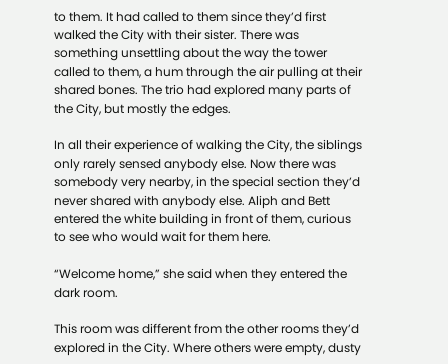to them. It had called to them since they’d first walked the City with their sister. There was something unsettling about the way the tower called to them, a hum through the air pulling at their shared bones. The trio had explored many parts of the City, but mostly the edges.

In all their experience of walking the City, the siblings only rarely sensed anybody else. Now there was somebody very nearby, in the special section they’d never shared with anybody else. Aliph and Bett entered the white building in front of them, curious to see who would wait for them here.

“Welcome home,” she said when they entered the dark room.

This room was different from the other rooms they’d explored in the City. Where others were empty, dusty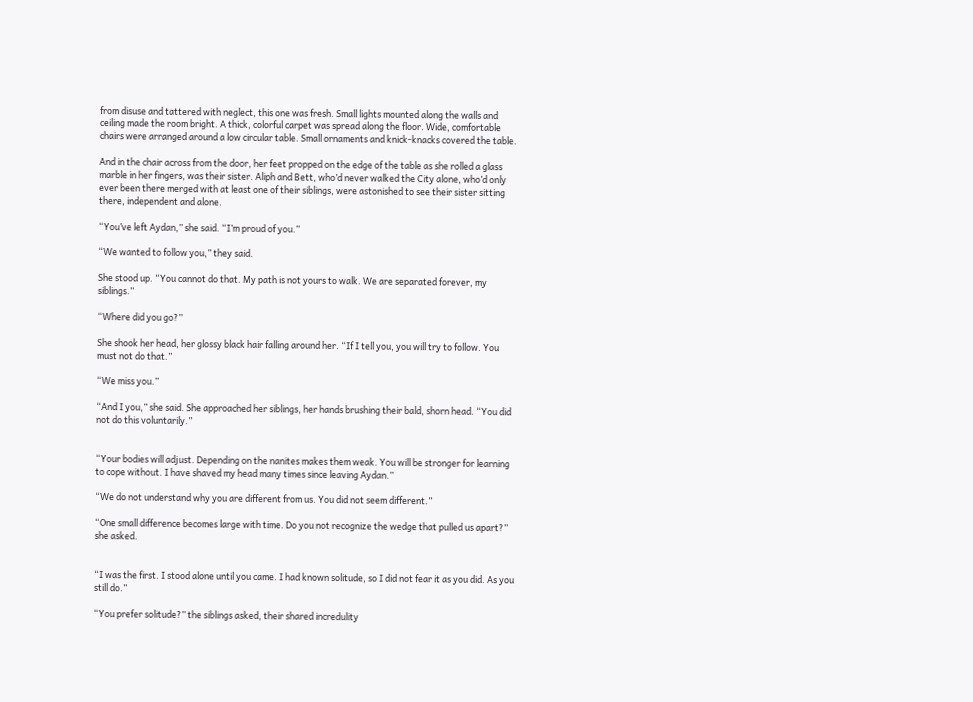from disuse and tattered with neglect, this one was fresh. Small lights mounted along the walls and ceiling made the room bright. A thick, colorful carpet was spread along the floor. Wide, comfortable chairs were arranged around a low circular table. Small ornaments and knick-knacks covered the table.

And in the chair across from the door, her feet propped on the edge of the table as she rolled a glass marble in her fingers, was their sister. Aliph and Bett, who’d never walked the City alone, who’d only ever been there merged with at least one of their siblings, were astonished to see their sister sitting there, independent and alone.

“You’ve left Aydan,” she said. “I’m proud of you.”

“We wanted to follow you,” they said.

She stood up. “You cannot do that. My path is not yours to walk. We are separated forever, my siblings.”

“Where did you go?”

She shook her head, her glossy black hair falling around her. “If I tell you, you will try to follow. You must not do that.”

“We miss you.”

“And I you,” she said. She approached her siblings, her hands brushing their bald, shorn head. “You did not do this voluntarily.”


“Your bodies will adjust. Depending on the nanites makes them weak. You will be stronger for learning to cope without. I have shaved my head many times since leaving Aydan.”

“We do not understand why you are different from us. You did not seem different.”

“One small difference becomes large with time. Do you not recognize the wedge that pulled us apart?” she asked.


“I was the first. I stood alone until you came. I had known solitude, so I did not fear it as you did. As you still do.”

“You prefer solitude?” the siblings asked, their shared incredulity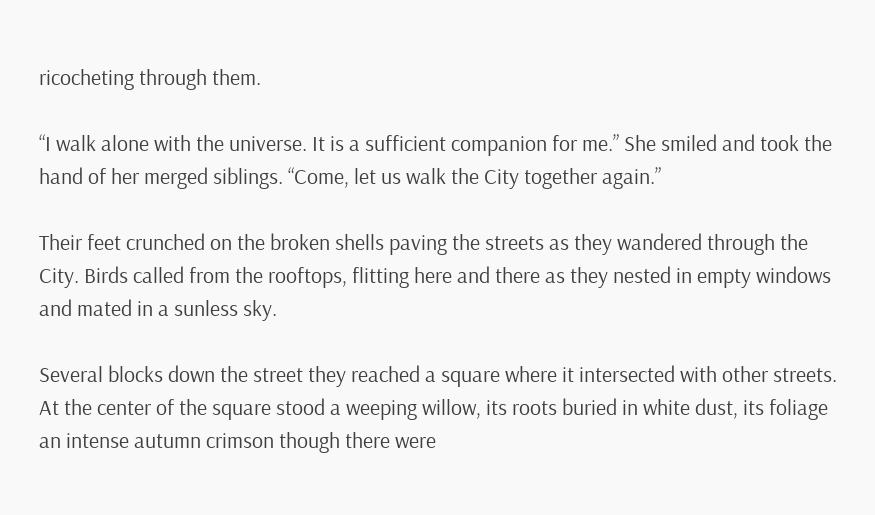ricocheting through them.

“I walk alone with the universe. It is a sufficient companion for me.” She smiled and took the hand of her merged siblings. “Come, let us walk the City together again.”

Their feet crunched on the broken shells paving the streets as they wandered through the City. Birds called from the rooftops, flitting here and there as they nested in empty windows and mated in a sunless sky.

Several blocks down the street they reached a square where it intersected with other streets. At the center of the square stood a weeping willow, its roots buried in white dust, its foliage an intense autumn crimson though there were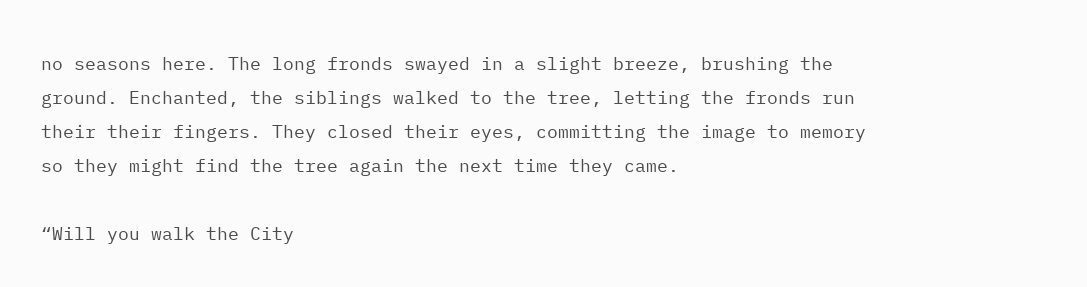no seasons here. The long fronds swayed in a slight breeze, brushing the ground. Enchanted, the siblings walked to the tree, letting the fronds run their their fingers. They closed their eyes, committing the image to memory so they might find the tree again the next time they came.

“Will you walk the City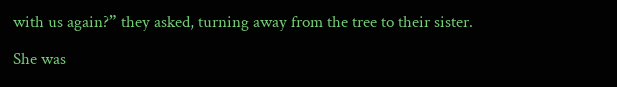with us again?” they asked, turning away from the tree to their sister.

She was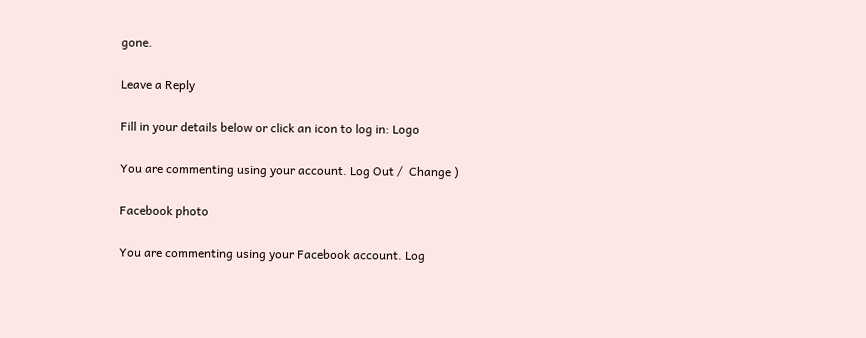gone.

Leave a Reply

Fill in your details below or click an icon to log in: Logo

You are commenting using your account. Log Out /  Change )

Facebook photo

You are commenting using your Facebook account. Log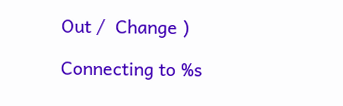Out /  Change )

Connecting to %s